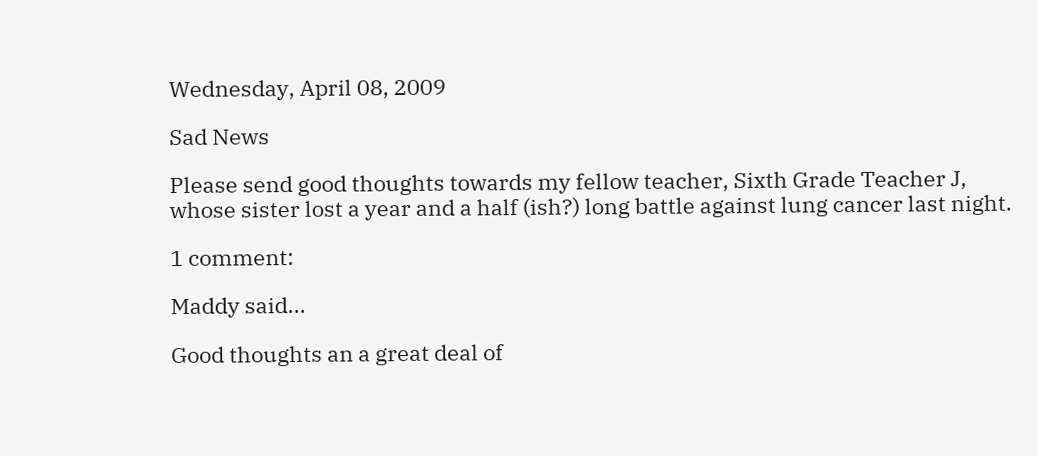Wednesday, April 08, 2009

Sad News

Please send good thoughts towards my fellow teacher, Sixth Grade Teacher J, whose sister lost a year and a half (ish?) long battle against lung cancer last night.

1 comment:

Maddy said...

Good thoughts an a great deal of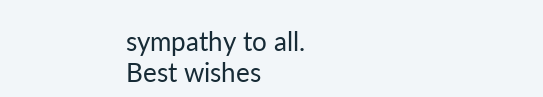sympathy to all.
Best wishes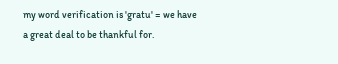my word verification is 'gratu' = we have a great deal to be thankful for.